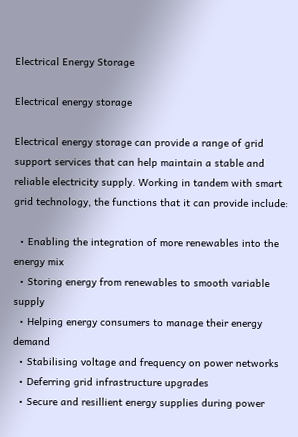Electrical Energy Storage

Electrical energy storage

Electrical energy storage can provide a range of grid support services that can help maintain a stable and reliable electricity supply. Working in tandem with smart grid technology, the functions that it can provide include:

  • Enabling the integration of more renewables into the energy mix
  • Storing energy from renewables to smooth variable supply
  • Helping energy consumers to manage their energy demand
  • Stabilising voltage and frequency on power networks
  • Deferring grid infrastructure upgrades
  • Secure and resillient energy supplies during power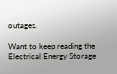outages.

Want to keep reading the Electrical Energy Storage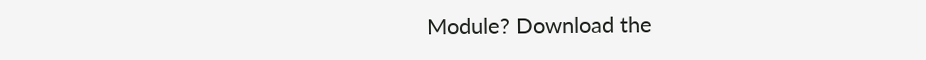Module? Download the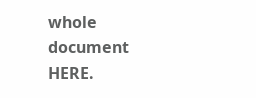whole document HERE.